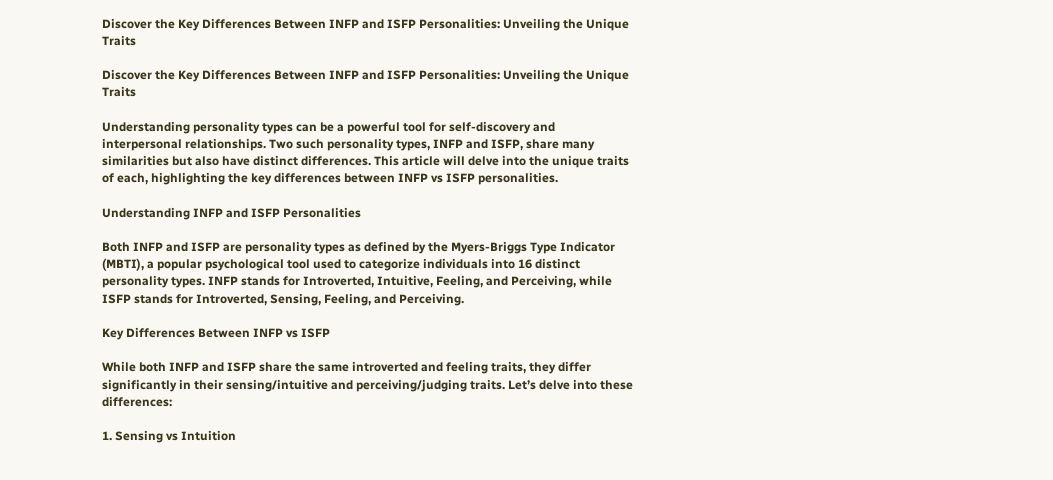Discover the Key Differences Between INFP and ISFP Personalities: Unveiling the Unique Traits

Discover the Key Differences Between INFP and ISFP Personalities: Unveiling the Unique Traits

Understanding personality types can be a powerful tool for self-discovery and interpersonal relationships. Two such personality types, INFP and ISFP, share many similarities but also have distinct differences. This article will delve into the unique traits of each, highlighting the key differences between INFP vs ISFP personalities.

Understanding INFP and ISFP Personalities

Both INFP and ISFP are personality types as defined by the Myers-Briggs Type Indicator (MBTI), a popular psychological tool used to categorize individuals into 16 distinct personality types. INFP stands for Introverted, Intuitive, Feeling, and Perceiving, while ISFP stands for Introverted, Sensing, Feeling, and Perceiving.

Key Differences Between INFP vs ISFP

While both INFP and ISFP share the same introverted and feeling traits, they differ significantly in their sensing/intuitive and perceiving/judging traits. Let’s delve into these differences:

1. Sensing vs Intuition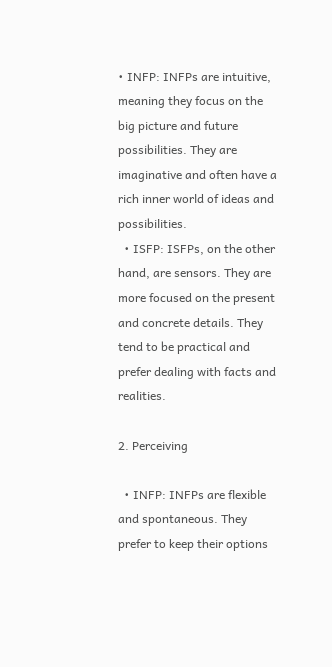• INFP: INFPs are intuitive, meaning they focus on the big picture and future possibilities. They are imaginative and often have a rich inner world of ideas and possibilities.
  • ISFP: ISFPs, on the other hand, are sensors. They are more focused on the present and concrete details. They tend to be practical and prefer dealing with facts and realities.

2. Perceiving

  • INFP: INFPs are flexible and spontaneous. They prefer to keep their options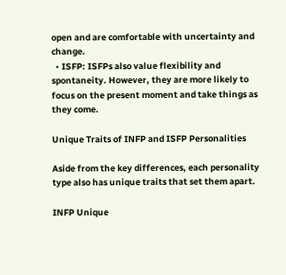open and are comfortable with uncertainty and change.
  • ISFP: ISFPs also value flexibility and spontaneity. However, they are more likely to focus on the present moment and take things as they come.

Unique Traits of INFP and ISFP Personalities

Aside from the key differences, each personality type also has unique traits that set them apart.

INFP Unique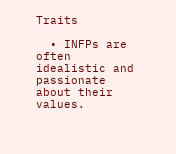Traits

  • INFPs are often idealistic and passionate about their values.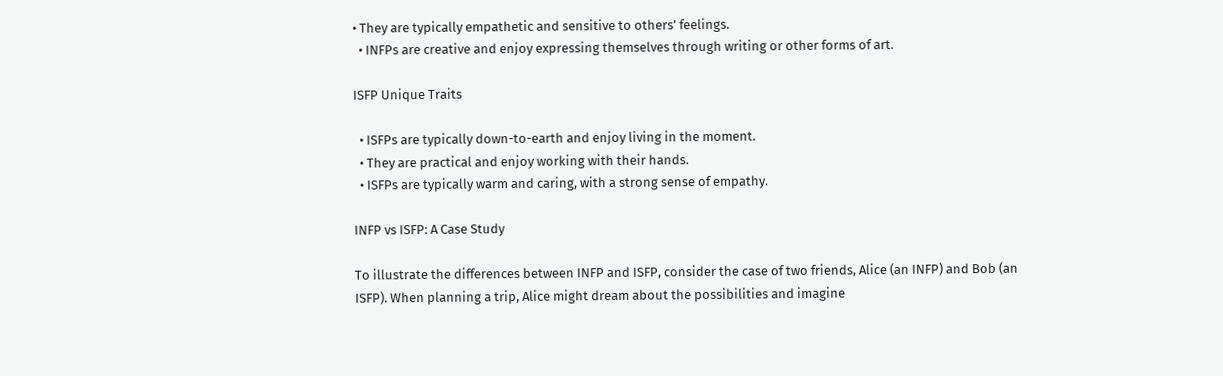• They are typically empathetic and sensitive to others’ feelings.
  • INFPs are creative and enjoy expressing themselves through writing or other forms of art.

ISFP Unique Traits

  • ISFPs are typically down-to-earth and enjoy living in the moment.
  • They are practical and enjoy working with their hands.
  • ISFPs are typically warm and caring, with a strong sense of empathy.

INFP vs ISFP: A Case Study

To illustrate the differences between INFP and ISFP, consider the case of two friends, Alice (an INFP) and Bob (an ISFP). When planning a trip, Alice might dream about the possibilities and imagine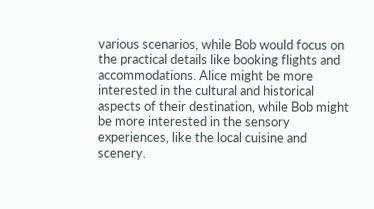various scenarios, while Bob would focus on the practical details like booking flights and accommodations. Alice might be more interested in the cultural and historical aspects of their destination, while Bob might be more interested in the sensory experiences, like the local cuisine and scenery.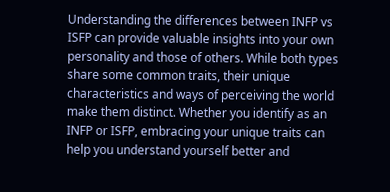Understanding the differences between INFP vs ISFP can provide valuable insights into your own personality and those of others. While both types share some common traits, their unique characteristics and ways of perceiving the world make them distinct. Whether you identify as an INFP or ISFP, embracing your unique traits can help you understand yourself better and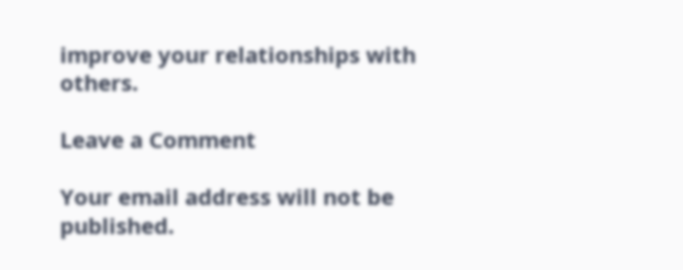improve your relationships with others.

Leave a Comment

Your email address will not be published.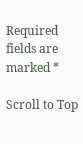Required fields are marked *

Scroll to Top